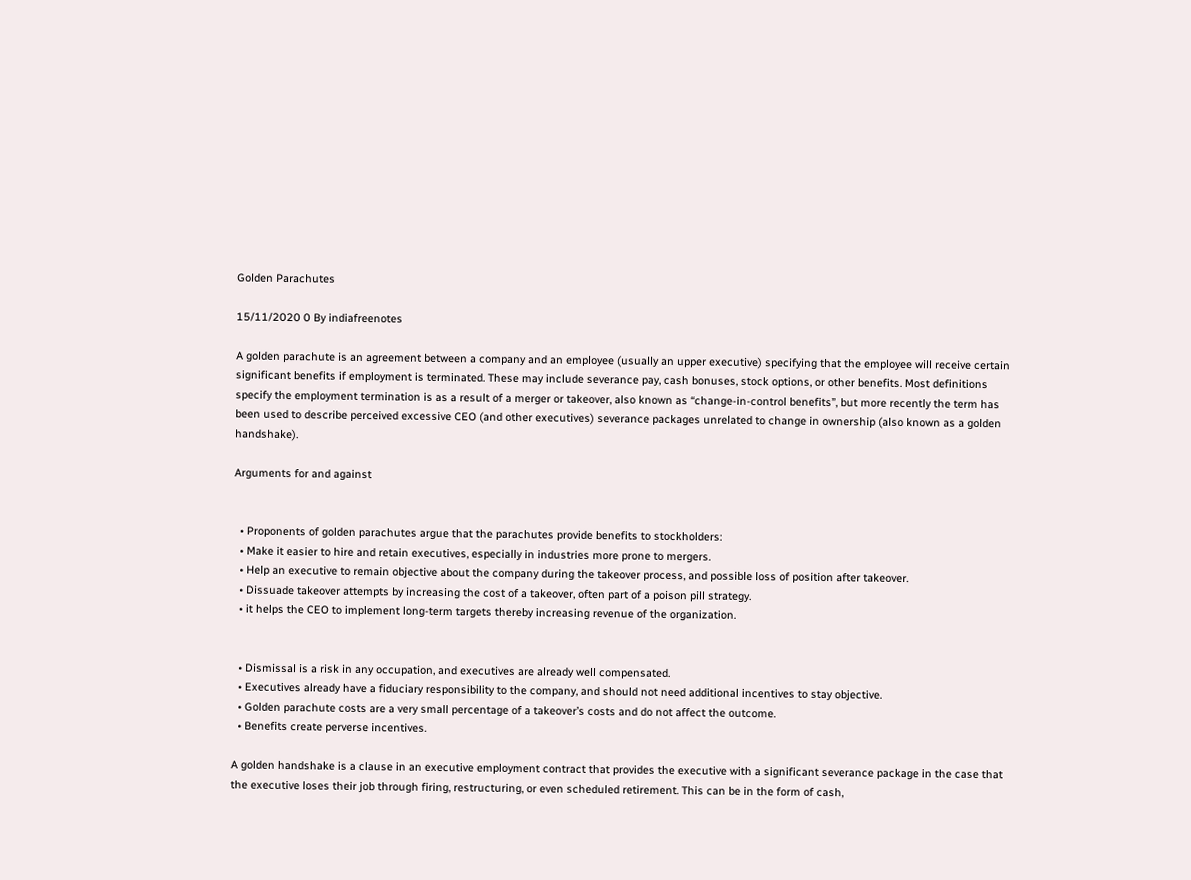Golden Parachutes

15/11/2020 0 By indiafreenotes

A golden parachute is an agreement between a company and an employee (usually an upper executive) specifying that the employee will receive certain significant benefits if employment is terminated. These may include severance pay, cash bonuses, stock options, or other benefits. Most definitions specify the employment termination is as a result of a merger or takeover, also known as “change-in-control benefits”, but more recently the term has been used to describe perceived excessive CEO (and other executives) severance packages unrelated to change in ownership (also known as a golden handshake).

Arguments for and against


  • Proponents of golden parachutes argue that the parachutes provide benefits to stockholders:
  • Make it easier to hire and retain executives, especially in industries more prone to mergers.
  • Help an executive to remain objective about the company during the takeover process, and possible loss of position after takeover.
  • Dissuade takeover attempts by increasing the cost of a takeover, often part of a poison pill strategy.
  • it helps the CEO to implement long-term targets thereby increasing revenue of the organization.


  • Dismissal is a risk in any occupation, and executives are already well compensated.
  • Executives already have a fiduciary responsibility to the company, and should not need additional incentives to stay objective.
  • Golden parachute costs are a very small percentage of a takeover’s costs and do not affect the outcome.
  • Benefits create perverse incentives.

A golden handshake is a clause in an executive employment contract that provides the executive with a significant severance package in the case that the executive loses their job through firing, restructuring, or even scheduled retirement. This can be in the form of cash,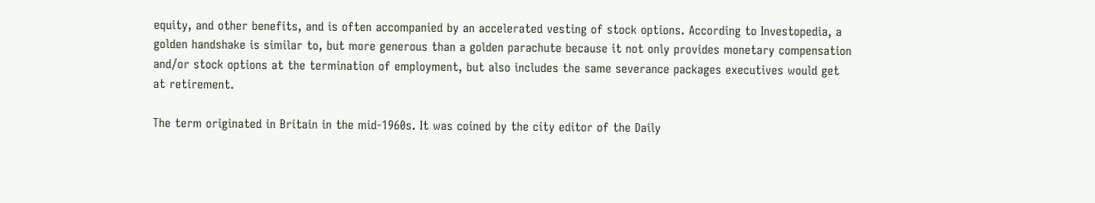equity, and other benefits, and is often accompanied by an accelerated vesting of stock options. According to Investopedia, a golden handshake is similar to, but more generous than a golden parachute because it not only provides monetary compensation and/or stock options at the termination of employment, but also includes the same severance packages executives would get at retirement.

The term originated in Britain in the mid-1960s. It was coined by the city editor of the Daily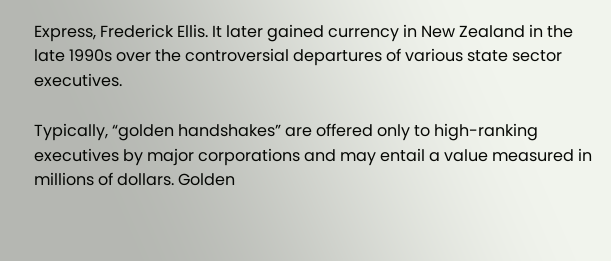Express, Frederick Ellis. It later gained currency in New Zealand in the late 1990s over the controversial departures of various state sector executives.

Typically, “golden handshakes” are offered only to high-ranking executives by major corporations and may entail a value measured in millions of dollars. Golden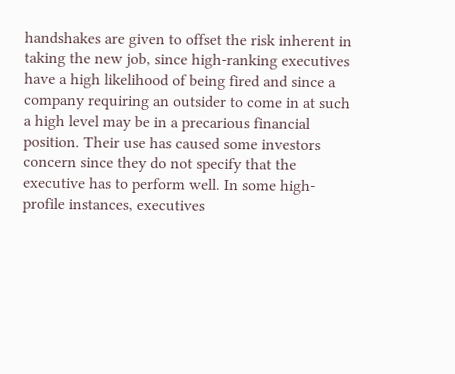handshakes are given to offset the risk inherent in taking the new job, since high-ranking executives have a high likelihood of being fired and since a company requiring an outsider to come in at such a high level may be in a precarious financial position. Their use has caused some investors concern since they do not specify that the executive has to perform well. In some high-profile instances, executives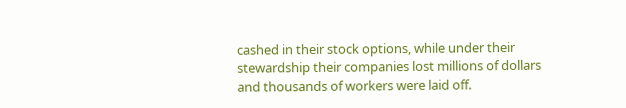cashed in their stock options, while under their stewardship their companies lost millions of dollars and thousands of workers were laid off.